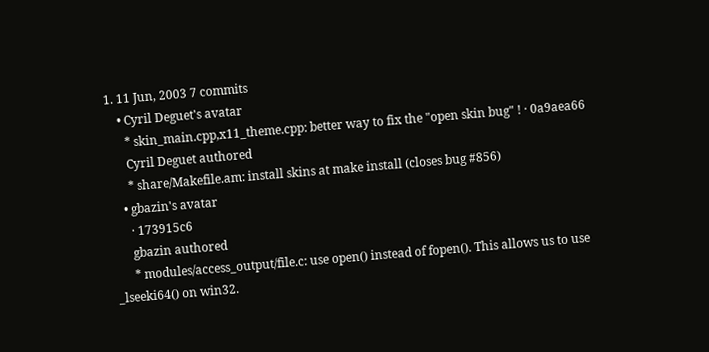1. 11 Jun, 2003 7 commits
    • Cyril Deguet's avatar
      * skin_main.cpp,x11_theme.cpp: better way to fix the "open skin bug" ! · 0a9aea66
      Cyril Deguet authored
      * share/Makefile.am: install skins at make install (closes bug #856)
    • gbazin's avatar
      · 173915c6
      gbazin authored
      * modules/access_output/file.c: use open() instead of fopen(). This allows us to use _lseeki64() on win32.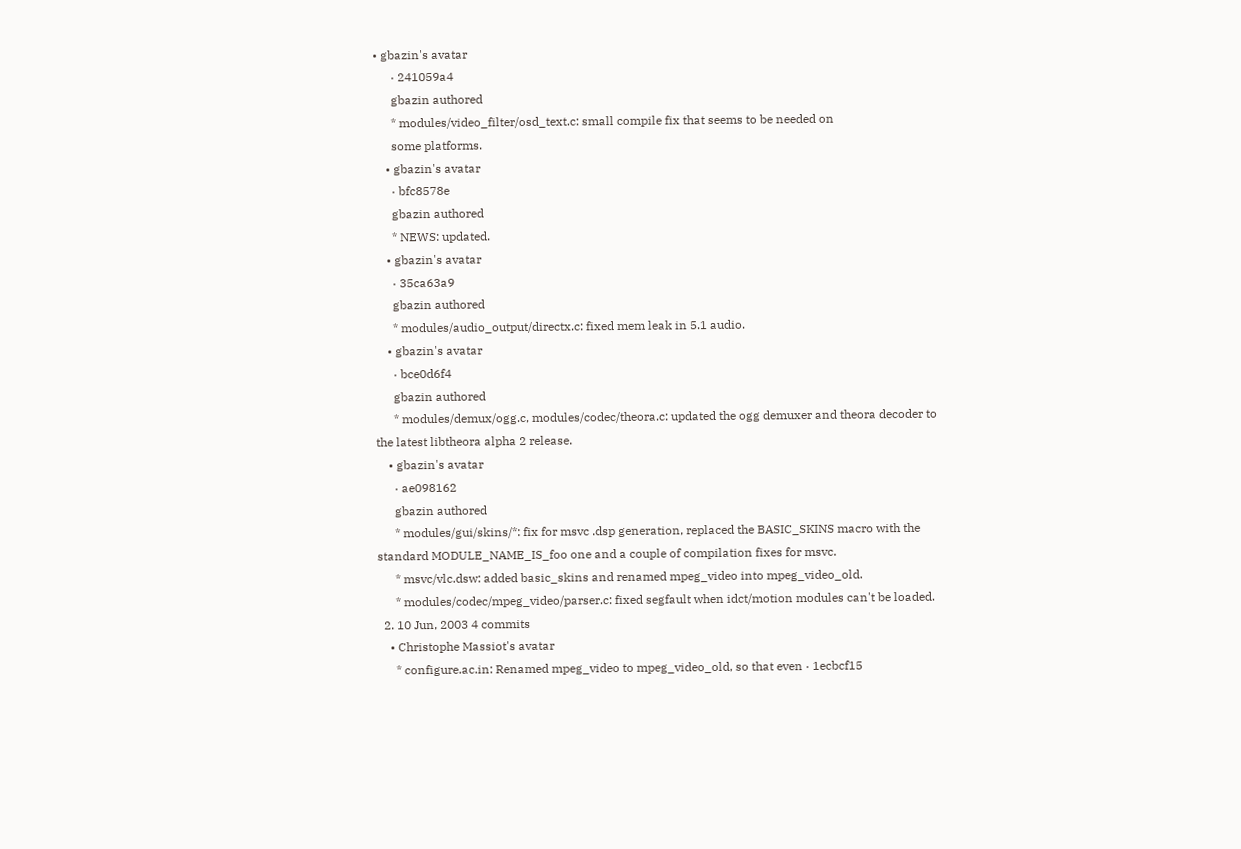• gbazin's avatar
      · 241059a4
      gbazin authored
      * modules/video_filter/osd_text.c: small compile fix that seems to be needed on
      some platforms.
    • gbazin's avatar
      · bfc8578e
      gbazin authored
      * NEWS: updated.
    • gbazin's avatar
      · 35ca63a9
      gbazin authored
      * modules/audio_output/directx.c: fixed mem leak in 5.1 audio.
    • gbazin's avatar
      · bce0d6f4
      gbazin authored
      * modules/demux/ogg.c, modules/codec/theora.c: updated the ogg demuxer and theora decoder to the latest libtheora alpha 2 release.
    • gbazin's avatar
      · ae098162
      gbazin authored
      * modules/gui/skins/*: fix for msvc .dsp generation, replaced the BASIC_SKINS macro with the standard MODULE_NAME_IS_foo one and a couple of compilation fixes for msvc.
      * msvc/vlc.dsw: added basic_skins and renamed mpeg_video into mpeg_video_old.
      * modules/codec/mpeg_video/parser.c: fixed segfault when idct/motion modules can't be loaded.
  2. 10 Jun, 2003 4 commits
    • Christophe Massiot's avatar
      * configure.ac.in: Renamed mpeg_video to mpeg_video_old, so that even · 1ecbcf15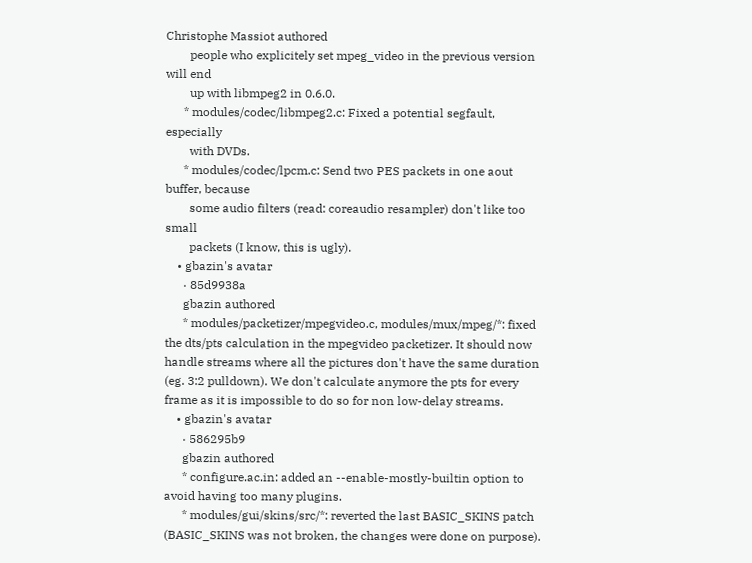Christophe Massiot authored
        people who explicitely set mpeg_video in the previous version will end
        up with libmpeg2 in 0.6.0.
      * modules/codec/libmpeg2.c: Fixed a potential segfault, especially
        with DVDs.
      * modules/codec/lpcm.c: Send two PES packets in one aout buffer, because
        some audio filters (read: coreaudio resampler) don't like too small
        packets (I know, this is ugly).
    • gbazin's avatar
      · 85d9938a
      gbazin authored
      * modules/packetizer/mpegvideo.c, modules/mux/mpeg/*: fixed the dts/pts calculation in the mpegvideo packetizer. It should now handle streams where all the pictures don't have the same duration (eg. 3:2 pulldown). We don't calculate anymore the pts for every frame as it is impossible to do so for non low-delay streams.
    • gbazin's avatar
      · 586295b9
      gbazin authored
      * configure.ac.in: added an --enable-mostly-builtin option to avoid having too many plugins.
      * modules/gui/skins/src/*: reverted the last BASIC_SKINS patch (BASIC_SKINS was not broken, the changes were done on purpose).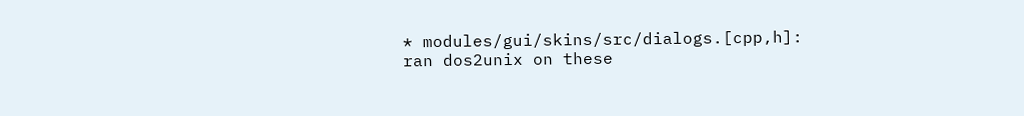* modules/gui/skins/src/dialogs.[cpp,h]: ran dos2unix on these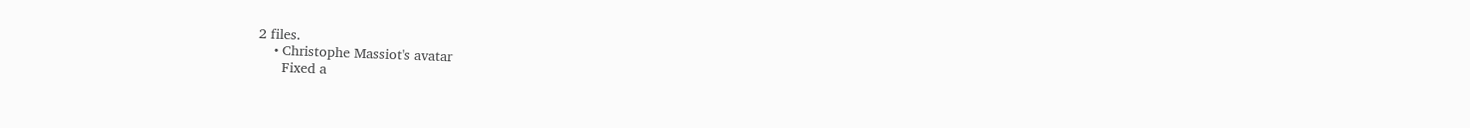2 files.
    • Christophe Massiot's avatar
      Fixed a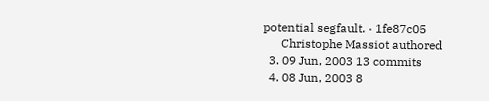potential segfault. · 1fe87c05
      Christophe Massiot authored
  3. 09 Jun, 2003 13 commits
  4. 08 Jun, 2003 8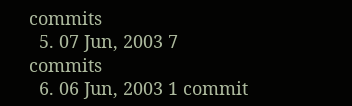commits
  5. 07 Jun, 2003 7 commits
  6. 06 Jun, 2003 1 commit